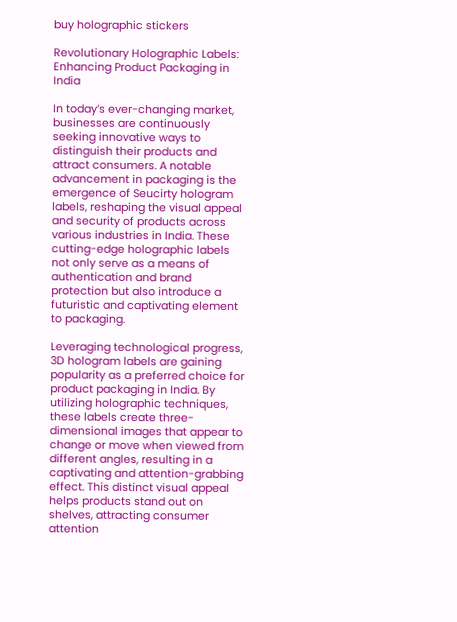buy holographic stickers

Revolutionary Holographic Labels: Enhancing Product Packaging in India

In today’s ever-changing market, businesses are continuously seeking innovative ways to distinguish their products and attract consumers. A notable advancement in packaging is the emergence of Seucirty hologram labels, reshaping the visual appeal and security of products across various industries in India. These cutting-edge holographic labels not only serve as a means of authentication and brand protection but also introduce a futuristic and captivating element to packaging.

Leveraging technological progress, 3D hologram labels are gaining popularity as a preferred choice for product packaging in India. By utilizing holographic techniques, these labels create three-dimensional images that appear to change or move when viewed from different angles, resulting in a captivating and attention-grabbing effect. This distinct visual appeal helps products stand out on shelves, attracting consumer attention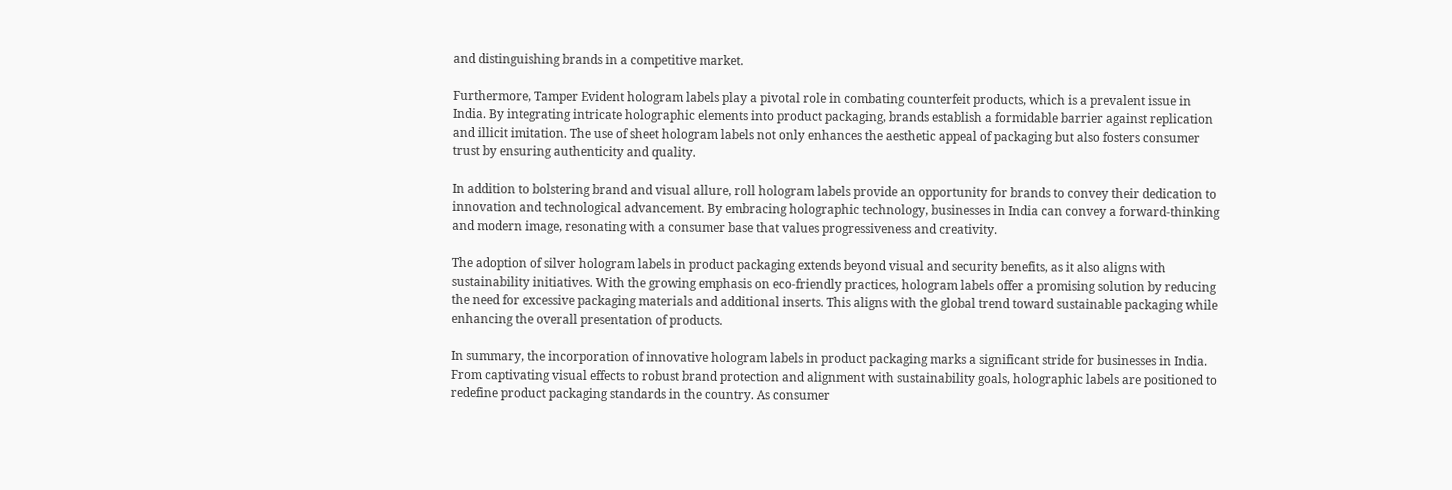and distinguishing brands in a competitive market.

Furthermore, Tamper Evident hologram labels play a pivotal role in combating counterfeit products, which is a prevalent issue in India. By integrating intricate holographic elements into product packaging, brands establish a formidable barrier against replication and illicit imitation. The use of sheet hologram labels not only enhances the aesthetic appeal of packaging but also fosters consumer trust by ensuring authenticity and quality.

In addition to bolstering brand and visual allure, roll hologram labels provide an opportunity for brands to convey their dedication to innovation and technological advancement. By embracing holographic technology, businesses in India can convey a forward-thinking and modern image, resonating with a consumer base that values progressiveness and creativity.

The adoption of silver hologram labels in product packaging extends beyond visual and security benefits, as it also aligns with sustainability initiatives. With the growing emphasis on eco-friendly practices, hologram labels offer a promising solution by reducing the need for excessive packaging materials and additional inserts. This aligns with the global trend toward sustainable packaging while enhancing the overall presentation of products.

In summary, the incorporation of innovative hologram labels in product packaging marks a significant stride for businesses in India. From captivating visual effects to robust brand protection and alignment with sustainability goals, holographic labels are positioned to redefine product packaging standards in the country. As consumer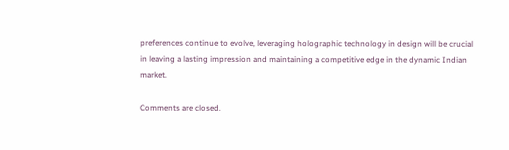preferences continue to evolve, leveraging holographic technology in design will be crucial in leaving a lasting impression and maintaining a competitive edge in the dynamic Indian market.

Comments are closed.